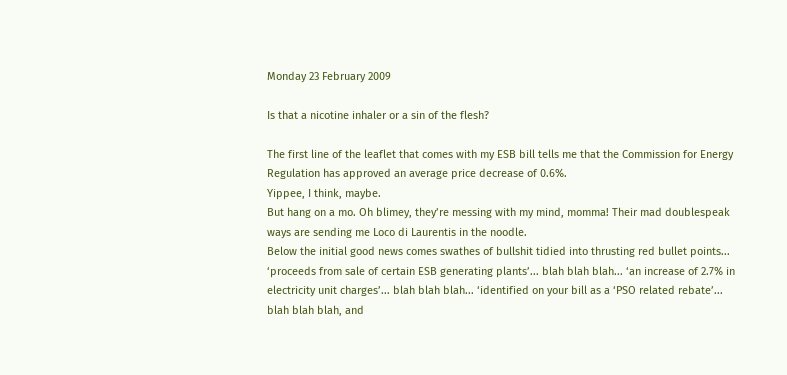Monday 23 February 2009

Is that a nicotine inhaler or a sin of the flesh?

The first line of the leaflet that comes with my ESB bill tells me that the Commission for Energy Regulation has approved an average price decrease of 0.6%.
Yippee, I think, maybe.
But hang on a mo. Oh blimey, they’re messing with my mind, momma! Their mad doublespeak ways are sending me Loco di Laurentis in the noodle.
Below the initial good news comes swathes of bullshit tidied into thrusting red bullet points... ‘proceeds from sale of certain ESB generating plants’... blah blah blah... ‘an increase of 2.7% in electricity unit charges’... blah blah blah... ‘identified on your bill as a ‘PSO related rebate’... blah blah blah, and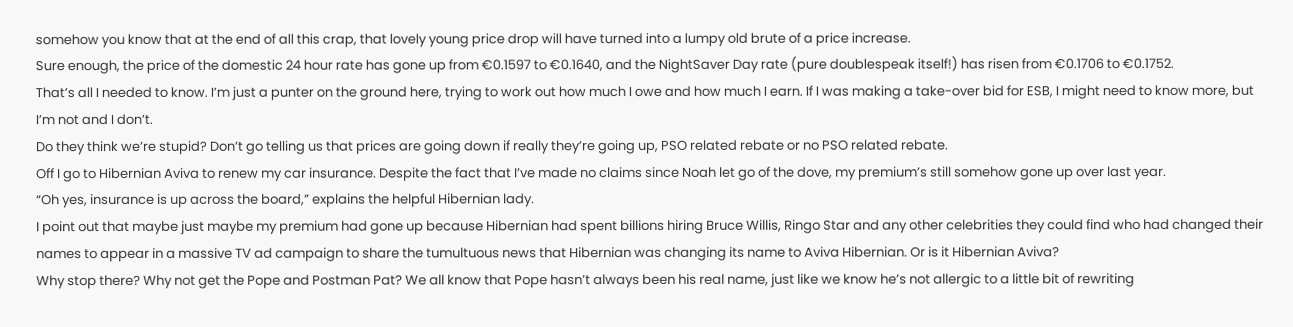somehow you know that at the end of all this crap, that lovely young price drop will have turned into a lumpy old brute of a price increase.
Sure enough, the price of the domestic 24 hour rate has gone up from €0.1597 to €0.1640, and the NightSaver Day rate (pure doublespeak itself!) has risen from €0.1706 to €0.1752.
That’s all I needed to know. I’m just a punter on the ground here, trying to work out how much I owe and how much I earn. If I was making a take-over bid for ESB, I might need to know more, but I’m not and I don’t.
Do they think we’re stupid? Don’t go telling us that prices are going down if really they’re going up, PSO related rebate or no PSO related rebate.
Off I go to Hibernian Aviva to renew my car insurance. Despite the fact that I’ve made no claims since Noah let go of the dove, my premium’s still somehow gone up over last year.
“Oh yes, insurance is up across the board,” explains the helpful Hibernian lady.
I point out that maybe just maybe my premium had gone up because Hibernian had spent billions hiring Bruce Willis, Ringo Star and any other celebrities they could find who had changed their names to appear in a massive TV ad campaign to share the tumultuous news that Hibernian was changing its name to Aviva Hibernian. Or is it Hibernian Aviva?
Why stop there? Why not get the Pope and Postman Pat? We all know that Pope hasn’t always been his real name, just like we know he’s not allergic to a little bit of rewriting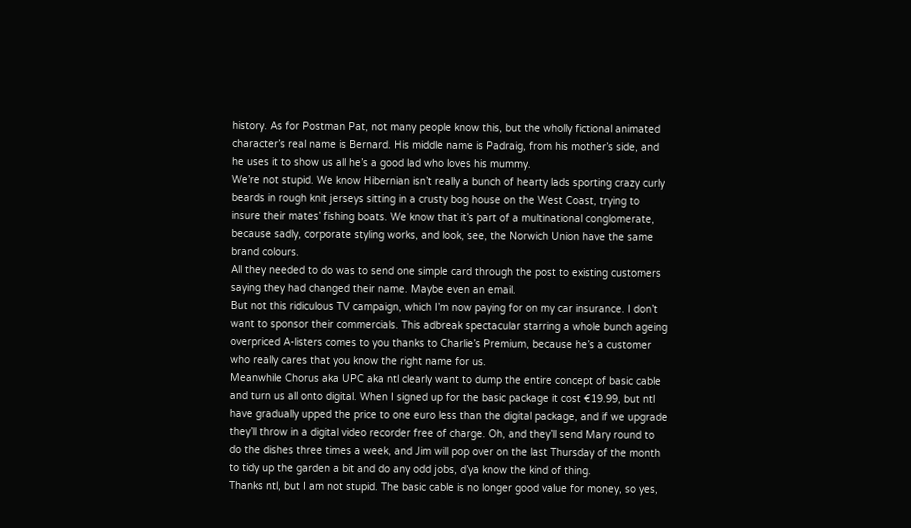history. As for Postman Pat, not many people know this, but the wholly fictional animated character’s real name is Bernard. His middle name is Padraig, from his mother’s side, and he uses it to show us all he’s a good lad who loves his mummy.
We’re not stupid. We know Hibernian isn’t really a bunch of hearty lads sporting crazy curly beards in rough knit jerseys sitting in a crusty bog house on the West Coast, trying to insure their mates’ fishing boats. We know that it’s part of a multinational conglomerate, because sadly, corporate styling works, and look, see, the Norwich Union have the same brand colours.
All they needed to do was to send one simple card through the post to existing customers saying they had changed their name. Maybe even an email.
But not this ridiculous TV campaign, which I’m now paying for on my car insurance. I don’t want to sponsor their commercials. This adbreak spectacular starring a whole bunch ageing overpriced A-listers comes to you thanks to Charlie’s Premium, because he’s a customer who really cares that you know the right name for us.
Meanwhile Chorus aka UPC aka ntl clearly want to dump the entire concept of basic cable and turn us all onto digital. When I signed up for the basic package it cost €19.99, but ntl have gradually upped the price to one euro less than the digital package, and if we upgrade they’ll throw in a digital video recorder free of charge. Oh, and they’ll send Mary round to do the dishes three times a week, and Jim will pop over on the last Thursday of the month to tidy up the garden a bit and do any odd jobs, d’ya know the kind of thing.
Thanks ntl, but I am not stupid. The basic cable is no longer good value for money, so yes,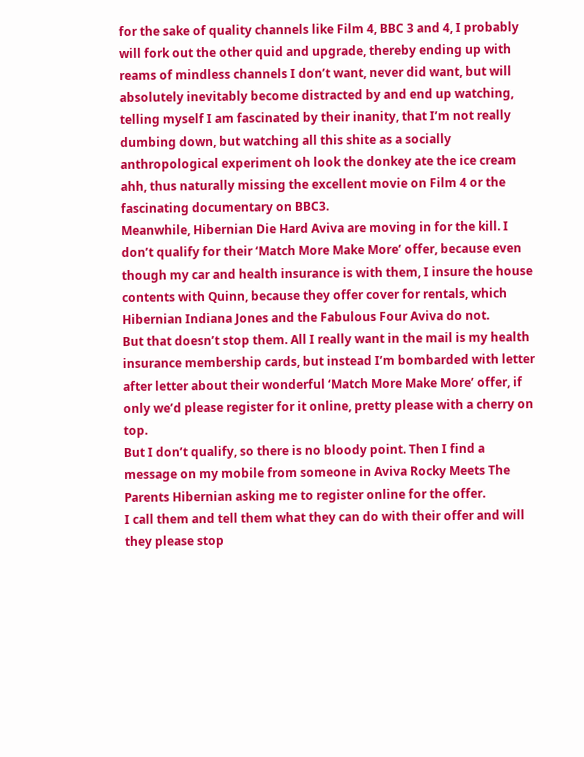for the sake of quality channels like Film 4, BBC 3 and 4, I probably will fork out the other quid and upgrade, thereby ending up with reams of mindless channels I don’t want, never did want, but will absolutely inevitably become distracted by and end up watching, telling myself I am fascinated by their inanity, that I’m not really dumbing down, but watching all this shite as a socially anthropological experiment oh look the donkey ate the ice cream ahh, thus naturally missing the excellent movie on Film 4 or the fascinating documentary on BBC3.
Meanwhile, Hibernian Die Hard Aviva are moving in for the kill. I don’t qualify for their ‘Match More Make More’ offer, because even though my car and health insurance is with them, I insure the house contents with Quinn, because they offer cover for rentals, which Hibernian Indiana Jones and the Fabulous Four Aviva do not.
But that doesn’t stop them. All I really want in the mail is my health insurance membership cards, but instead I’m bombarded with letter after letter about their wonderful ‘Match More Make More’ offer, if only we’d please register for it online, pretty please with a cherry on top.
But I don’t qualify, so there is no bloody point. Then I find a message on my mobile from someone in Aviva Rocky Meets The Parents Hibernian asking me to register online for the offer.
I call them and tell them what they can do with their offer and will they please stop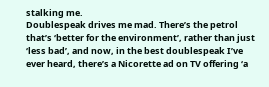stalking me.
Doublespeak drives me mad. There’s the petrol that’s ‘better for the environment’, rather than just ‘less bad’, and now, in the best doublespeak I’ve ever heard, there’s a Nicorette ad on TV offering ‘a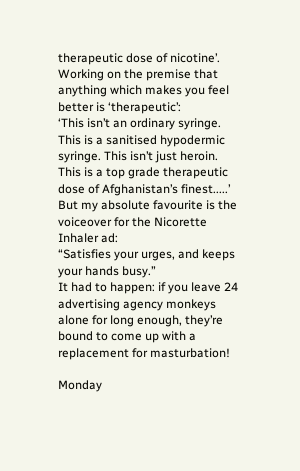therapeutic dose of nicotine’.
Working on the premise that anything which makes you feel better is ‘therapeutic’:
‘This isn’t an ordinary syringe. This is a sanitised hypodermic syringe. This isn’t just heroin. This is a top grade therapeutic dose of Afghanistan’s finest.....’
But my absolute favourite is the voiceover for the Nicorette Inhaler ad:
“Satisfies your urges, and keeps your hands busy.”
It had to happen: if you leave 24 advertising agency monkeys alone for long enough, they’re bound to come up with a replacement for masturbation!

Monday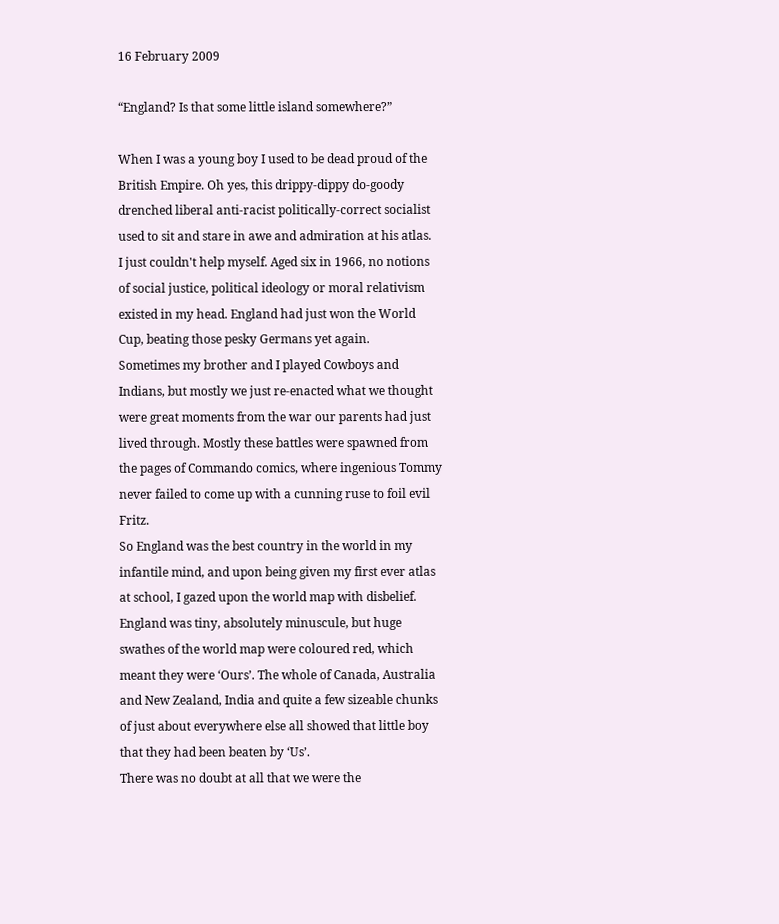16 February 2009

“England? Is that some little island somewhere?”

When I was a young boy I used to be dead proud of the British Empire. Oh yes, this drippy-dippy do-goody drenched liberal anti-racist politically-correct socialist used to sit and stare in awe and admiration at his atlas.
I just couldn't help myself. Aged six in 1966, no notions of social justice, political ideology or moral relativism existed in my head. England had just won the World Cup, beating those pesky Germans yet again.
Sometimes my brother and I played Cowboys and Indians, but mostly we just re-enacted what we thought were great moments from the war our parents had just lived through. Mostly these battles were spawned from the pages of Commando comics, where ingenious Tommy never failed to come up with a cunning ruse to foil evil Fritz.
So England was the best country in the world in my infantile mind, and upon being given my first ever atlas at school, I gazed upon the world map with disbelief.
England was tiny, absolutely minuscule, but huge swathes of the world map were coloured red, which meant they were ‘Ours’. The whole of Canada, Australia and New Zealand, India and quite a few sizeable chunks of just about everywhere else all showed that little boy that they had been beaten by ‘Us’.
There was no doubt at all that we were the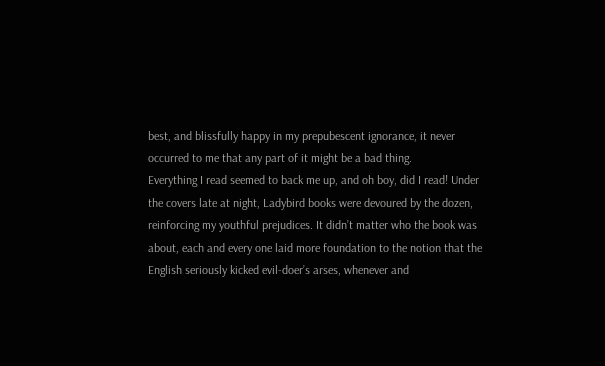best, and blissfully happy in my prepubescent ignorance, it never occurred to me that any part of it might be a bad thing.
Everything I read seemed to back me up, and oh boy, did I read! Under the covers late at night, Ladybird books were devoured by the dozen, reinforcing my youthful prejudices. It didn’t matter who the book was about, each and every one laid more foundation to the notion that the English seriously kicked evil-doer’s arses, whenever and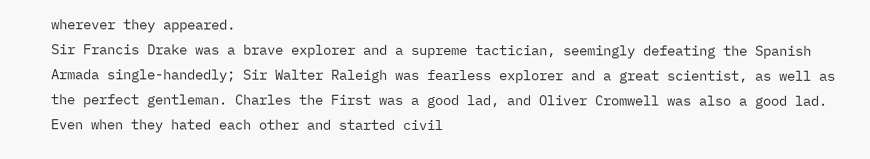wherever they appeared.
Sir Francis Drake was a brave explorer and a supreme tactician, seemingly defeating the Spanish Armada single-handedly; Sir Walter Raleigh was fearless explorer and a great scientist, as well as the perfect gentleman. Charles the First was a good lad, and Oliver Cromwell was also a good lad. Even when they hated each other and started civil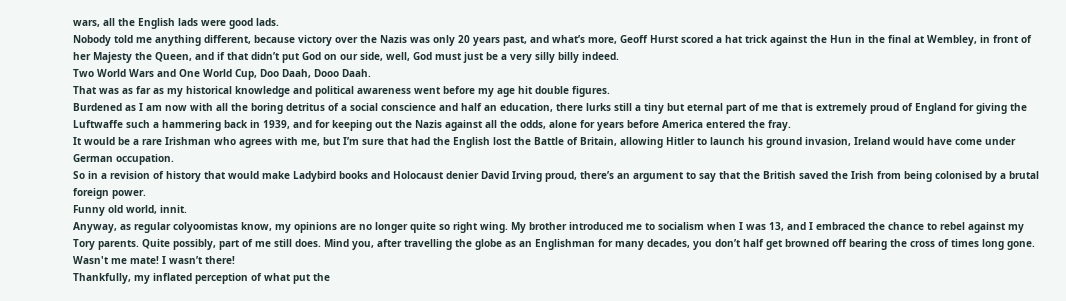wars, all the English lads were good lads.
Nobody told me anything different, because victory over the Nazis was only 20 years past, and what’s more, Geoff Hurst scored a hat trick against the Hun in the final at Wembley, in front of her Majesty the Queen, and if that didn’t put God on our side, well, God must just be a very silly billy indeed.
Two World Wars and One World Cup, Doo Daah, Dooo Daah.
That was as far as my historical knowledge and political awareness went before my age hit double figures.
Burdened as I am now with all the boring detritus of a social conscience and half an education, there lurks still a tiny but eternal part of me that is extremely proud of England for giving the Luftwaffe such a hammering back in 1939, and for keeping out the Nazis against all the odds, alone for years before America entered the fray.
It would be a rare Irishman who agrees with me, but I’m sure that had the English lost the Battle of Britain, allowing Hitler to launch his ground invasion, Ireland would have come under German occupation.
So in a revision of history that would make Ladybird books and Holocaust denier David Irving proud, there’s an argument to say that the British saved the Irish from being colonised by a brutal foreign power.
Funny old world, innit.
Anyway, as regular colyoomistas know, my opinions are no longer quite so right wing. My brother introduced me to socialism when I was 13, and I embraced the chance to rebel against my Tory parents. Quite possibly, part of me still does. Mind you, after travelling the globe as an Englishman for many decades, you don’t half get browned off bearing the cross of times long gone.
Wasn't me mate! I wasn’t there!
Thankfully, my inflated perception of what put the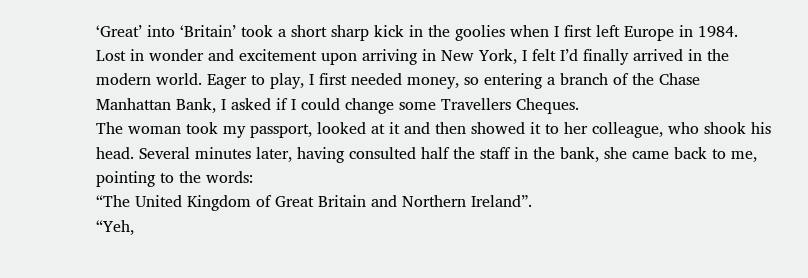‘Great’ into ‘Britain’ took a short sharp kick in the goolies when I first left Europe in 1984.
Lost in wonder and excitement upon arriving in New York, I felt I’d finally arrived in the modern world. Eager to play, I first needed money, so entering a branch of the Chase Manhattan Bank, I asked if I could change some Travellers Cheques.
The woman took my passport, looked at it and then showed it to her colleague, who shook his head. Several minutes later, having consulted half the staff in the bank, she came back to me, pointing to the words:
“The United Kingdom of Great Britain and Northern Ireland”.
“Yeh,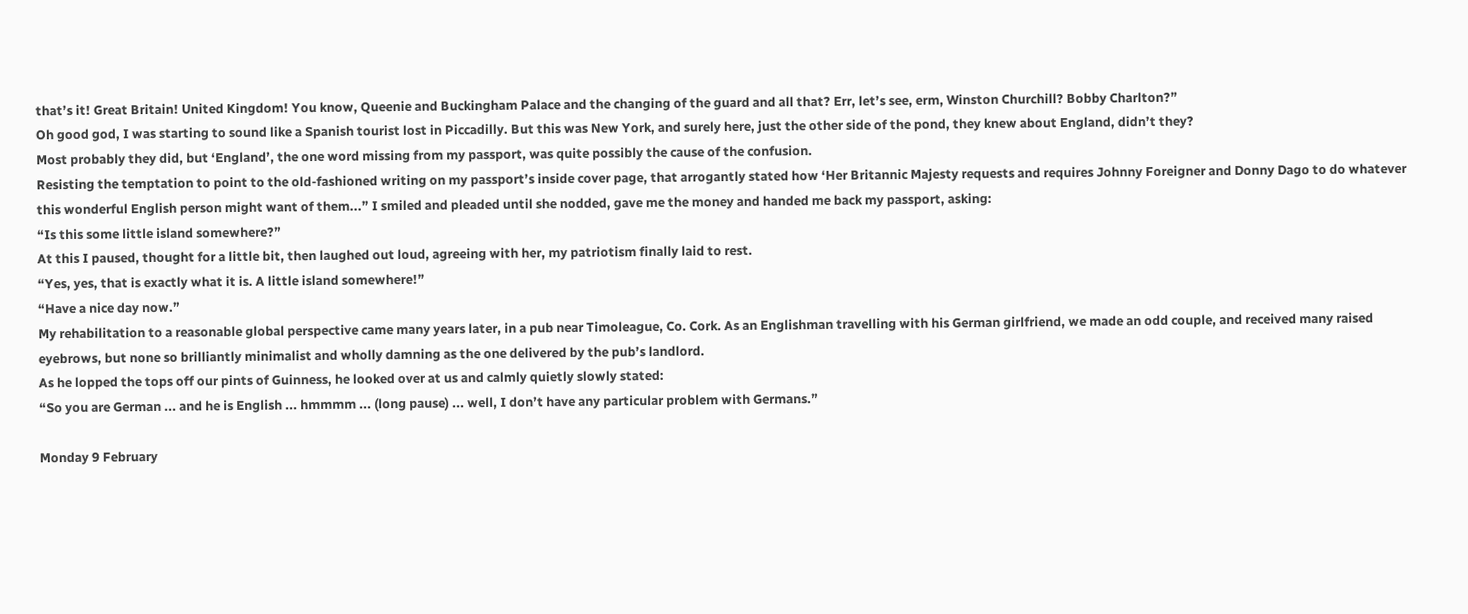that’s it! Great Britain! United Kingdom! You know, Queenie and Buckingham Palace and the changing of the guard and all that? Err, let’s see, erm, Winston Churchill? Bobby Charlton?”
Oh good god, I was starting to sound like a Spanish tourist lost in Piccadilly. But this was New York, and surely here, just the other side of the pond, they knew about England, didn’t they?
Most probably they did, but ‘England’, the one word missing from my passport, was quite possibly the cause of the confusion.
Resisting the temptation to point to the old-fashioned writing on my passport’s inside cover page, that arrogantly stated how ‘Her Britannic Majesty requests and requires Johnny Foreigner and Donny Dago to do whatever this wonderful English person might want of them...” I smiled and pleaded until she nodded, gave me the money and handed me back my passport, asking:
“Is this some little island somewhere?”
At this I paused, thought for a little bit, then laughed out loud, agreeing with her, my patriotism finally laid to rest.
“Yes, yes, that is exactly what it is. A little island somewhere!”
“Have a nice day now.”
My rehabilitation to a reasonable global perspective came many years later, in a pub near Timoleague, Co. Cork. As an Englishman travelling with his German girlfriend, we made an odd couple, and received many raised eyebrows, but none so brilliantly minimalist and wholly damning as the one delivered by the pub’s landlord.
As he lopped the tops off our pints of Guinness, he looked over at us and calmly quietly slowly stated:
“So you are German ... and he is English ... hmmmm ... (long pause) ... well, I don’t have any particular problem with Germans.”

Monday 9 February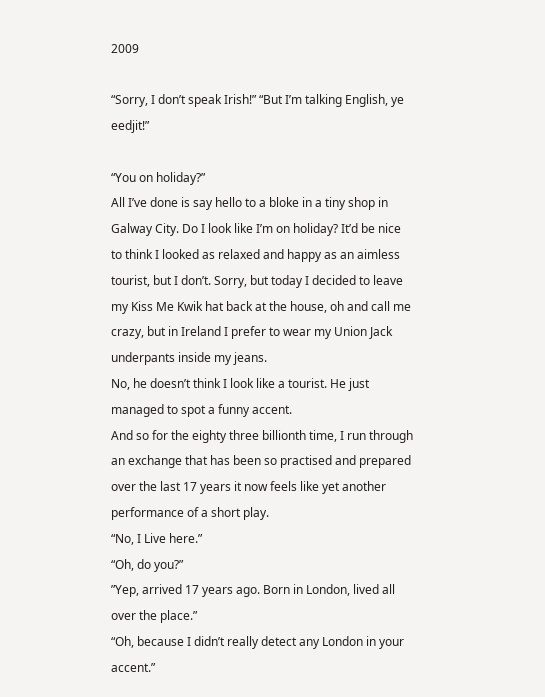2009

“Sorry, I don’t speak Irish!” “But I’m talking English, ye eedjit!”

“You on holiday?”
All I’ve done is say hello to a bloke in a tiny shop in Galway City. Do I look like I’m on holiday? It’d be nice to think I looked as relaxed and happy as an aimless tourist, but I don’t. Sorry, but today I decided to leave my Kiss Me Kwik hat back at the house, oh and call me crazy, but in Ireland I prefer to wear my Union Jack underpants inside my jeans.
No, he doesn’t think I look like a tourist. He just managed to spot a funny accent.
And so for the eighty three billionth time, I run through an exchange that has been so practised and prepared over the last 17 years it now feels like yet another performance of a short play.
“No, I Live here.”
“Oh, do you?”
”Yep, arrived 17 years ago. Born in London, lived all over the place.”
“Oh, because I didn’t really detect any London in your accent.”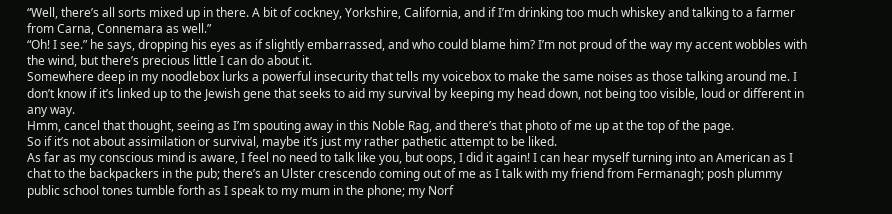“Well, there’s all sorts mixed up in there. A bit of cockney, Yorkshire, California, and if I’m drinking too much whiskey and talking to a farmer from Carna, Connemara as well.”
“Oh! I see.” he says, dropping his eyes as if slightly embarrassed, and who could blame him? I’m not proud of the way my accent wobbles with the wind, but there’s precious little I can do about it.
Somewhere deep in my noodlebox lurks a powerful insecurity that tells my voicebox to make the same noises as those talking around me. I don’t know if it’s linked up to the Jewish gene that seeks to aid my survival by keeping my head down, not being too visible, loud or different in any way.
Hmm, cancel that thought, seeing as I’m spouting away in this Noble Rag, and there’s that photo of me up at the top of the page.
So if it’s not about assimilation or survival, maybe it’s just my rather pathetic attempt to be liked.
As far as my conscious mind is aware, I feel no need to talk like you, but oops, I did it again! I can hear myself turning into an American as I chat to the backpackers in the pub; there’s an Ulster crescendo coming out of me as I talk with my friend from Fermanagh; posh plummy public school tones tumble forth as I speak to my mum in the phone; my Norf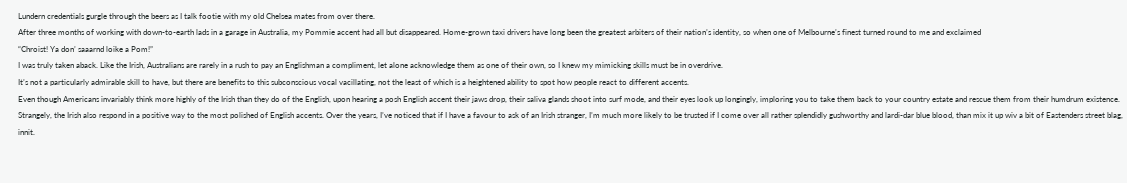Lundern credentials gurgle through the beers as I talk footie with my old Chelsea mates from over there.
After three months of working with down-to-earth lads in a garage in Australia, my Pommie accent had all but disappeared. Home-grown taxi drivers have long been the greatest arbiters of their nation’s identity, so when one of Melbourne’s finest turned round to me and exclaimed
“Chroist! Ya don’ saaarnd loike a Pom!”
I was truly taken aback. Like the Irish, Australians are rarely in a rush to pay an Englishman a compliment, let alone acknowledge them as one of their own, so I knew my mimicking skills must be in overdrive.
It’s not a particularly admirable skill to have, but there are benefits to this subconscious vocal vacillating, not the least of which is a heightened ability to spot how people react to different accents.
Even though Americans invariably think more highly of the Irish than they do of the English, upon hearing a posh English accent their jaws drop, their saliva glands shoot into surf mode, and their eyes look up longingly, imploring you to take them back to your country estate and rescue them from their humdrum existence.
Strangely, the Irish also respond in a positive way to the most polished of English accents. Over the years, I’ve noticed that if I have a favour to ask of an Irish stranger, I’m much more likely to be trusted if I come over all rather splendidly gushworthy and lardi-dar blue blood, than mix it up wiv a bit of Eastenders street blag, innit.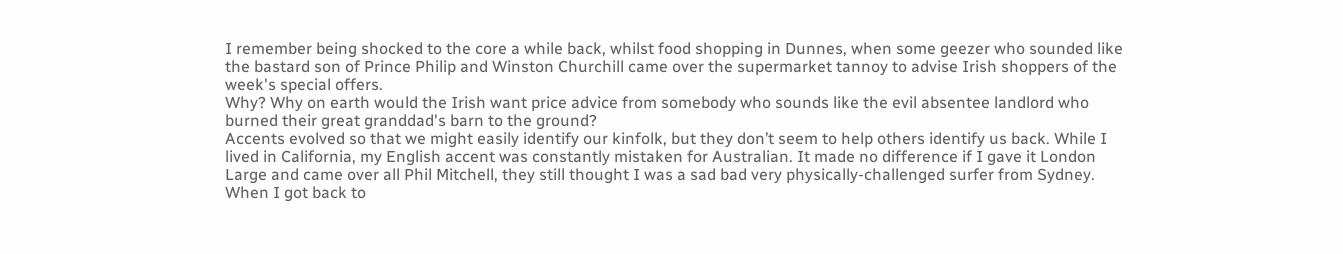I remember being shocked to the core a while back, whilst food shopping in Dunnes, when some geezer who sounded like the bastard son of Prince Philip and Winston Churchill came over the supermarket tannoy to advise Irish shoppers of the week's special offers.
Why? Why on earth would the Irish want price advice from somebody who sounds like the evil absentee landlord who burned their great granddad's barn to the ground?
Accents evolved so that we might easily identify our kinfolk, but they don’t seem to help others identify us back. While I lived in California, my English accent was constantly mistaken for Australian. It made no difference if I gave it London Large and came over all Phil Mitchell, they still thought I was a sad bad very physically-challenged surfer from Sydney.
When I got back to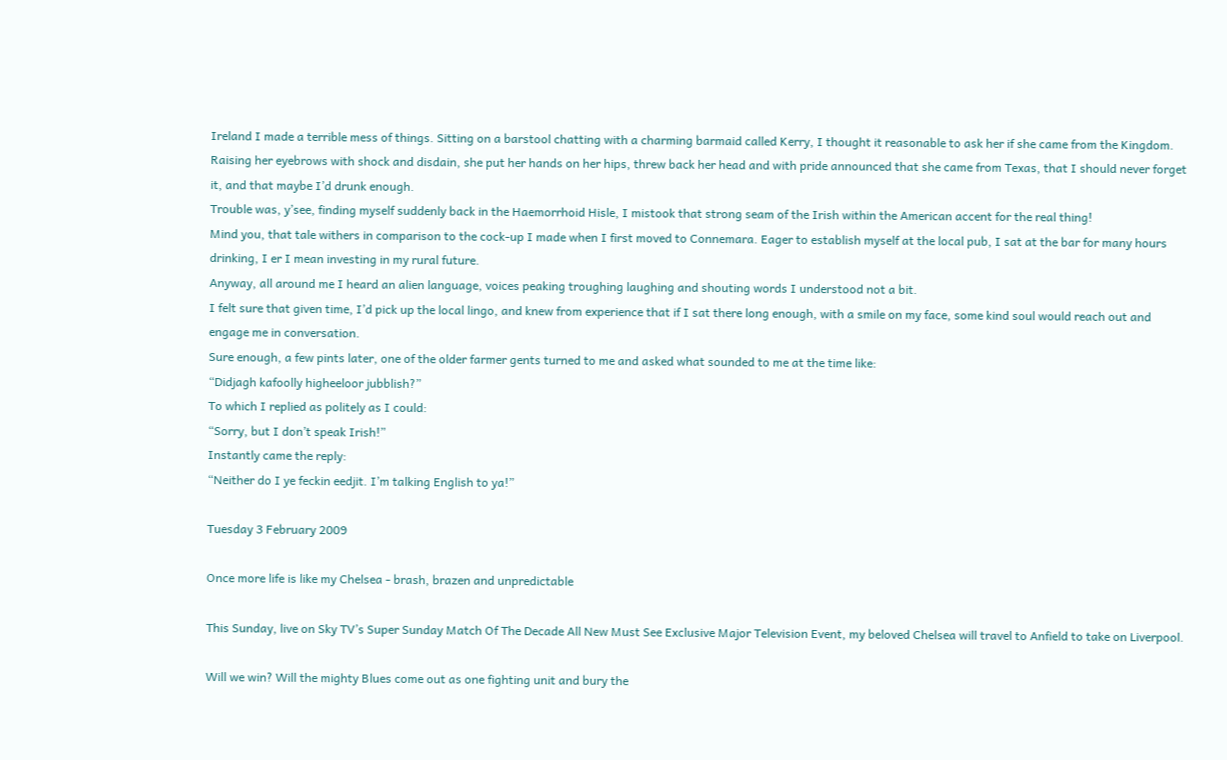Ireland I made a terrible mess of things. Sitting on a barstool chatting with a charming barmaid called Kerry, I thought it reasonable to ask her if she came from the Kingdom. Raising her eyebrows with shock and disdain, she put her hands on her hips, threw back her head and with pride announced that she came from Texas, that I should never forget it, and that maybe I’d drunk enough.
Trouble was, y’see, finding myself suddenly back in the Haemorrhoid Hisle, I mistook that strong seam of the Irish within the American accent for the real thing!
Mind you, that tale withers in comparison to the cock-up I made when I first moved to Connemara. Eager to establish myself at the local pub, I sat at the bar for many hours drinking, I er I mean investing in my rural future.
Anyway, all around me I heard an alien language, voices peaking troughing laughing and shouting words I understood not a bit.
I felt sure that given time, I’d pick up the local lingo, and knew from experience that if I sat there long enough, with a smile on my face, some kind soul would reach out and engage me in conversation.
Sure enough, a few pints later, one of the older farmer gents turned to me and asked what sounded to me at the time like:
“Didjagh kafoolly higheeloor jubblish?”
To which I replied as politely as I could:
“Sorry, but I don’t speak Irish!”
Instantly came the reply:
“Neither do I ye feckin eedjit. I’m talking English to ya!”

Tuesday 3 February 2009

Once more life is like my Chelsea - brash, brazen and unpredictable

This Sunday, live on Sky TV’s Super Sunday Match Of The Decade All New Must See Exclusive Major Television Event, my beloved Chelsea will travel to Anfield to take on Liverpool.

Will we win? Will the mighty Blues come out as one fighting unit and bury the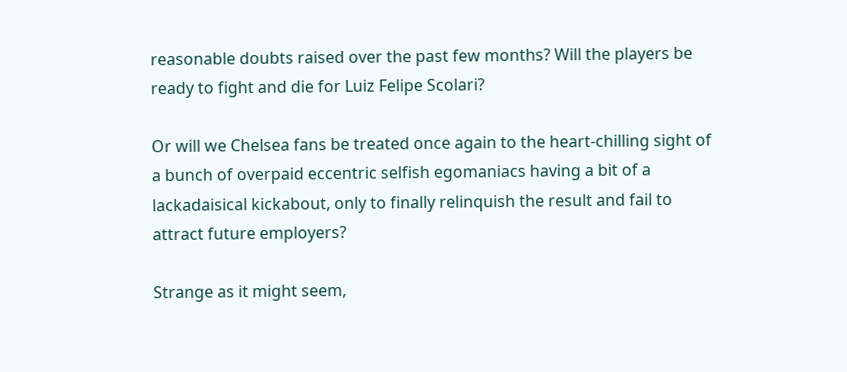reasonable doubts raised over the past few months? Will the players be ready to fight and die for Luiz Felipe Scolari?

Or will we Chelsea fans be treated once again to the heart-chilling sight of a bunch of overpaid eccentric selfish egomaniacs having a bit of a lackadaisical kickabout, only to finally relinquish the result and fail to attract future employers?

Strange as it might seem,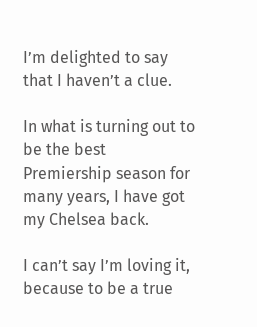I’m delighted to say that I haven’t a clue.

In what is turning out to be the best Premiership season for many years, I have got my Chelsea back.

I can’t say I’m loving it, because to be a true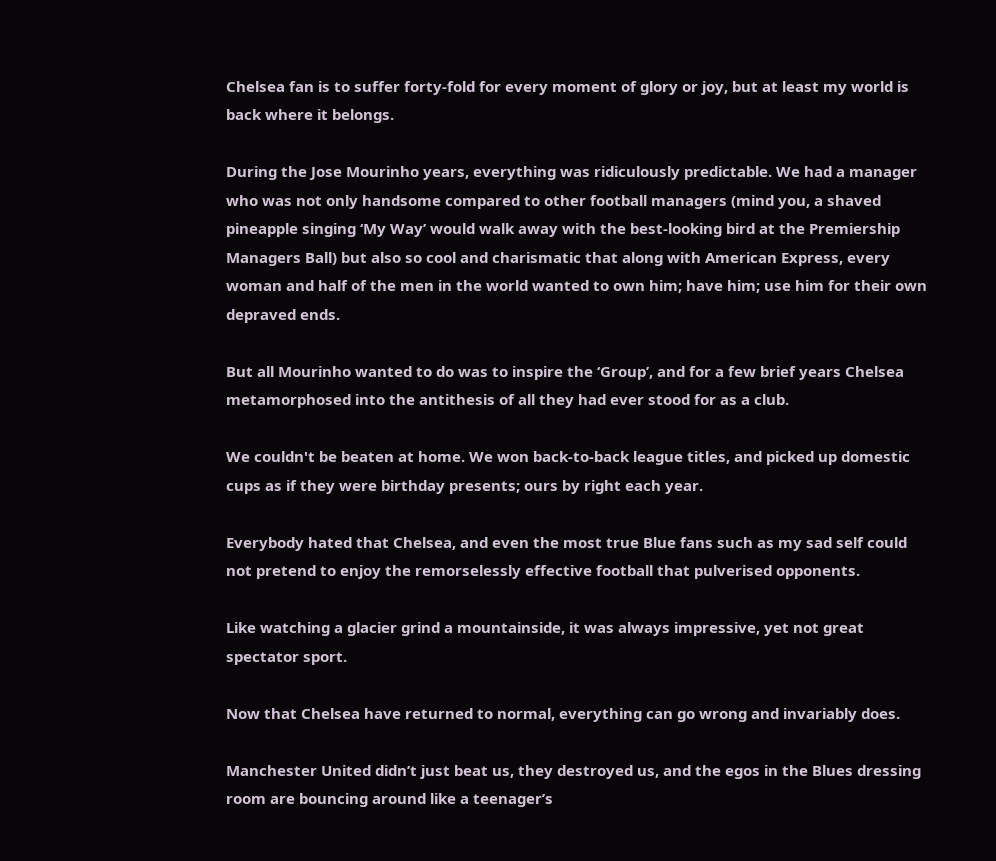Chelsea fan is to suffer forty-fold for every moment of glory or joy, but at least my world is back where it belongs.

During the Jose Mourinho years, everything was ridiculously predictable. We had a manager who was not only handsome compared to other football managers (mind you, a shaved pineapple singing ‘My Way’ would walk away with the best-looking bird at the Premiership Managers Ball) but also so cool and charismatic that along with American Express, every woman and half of the men in the world wanted to own him; have him; use him for their own depraved ends.

But all Mourinho wanted to do was to inspire the ‘Group’, and for a few brief years Chelsea metamorphosed into the antithesis of all they had ever stood for as a club.

We couldn't be beaten at home. We won back-to-back league titles, and picked up domestic cups as if they were birthday presents; ours by right each year.

Everybody hated that Chelsea, and even the most true Blue fans such as my sad self could not pretend to enjoy the remorselessly effective football that pulverised opponents.

Like watching a glacier grind a mountainside, it was always impressive, yet not great spectator sport.

Now that Chelsea have returned to normal, everything can go wrong and invariably does.

Manchester United didn’t just beat us, they destroyed us, and the egos in the Blues dressing room are bouncing around like a teenager’s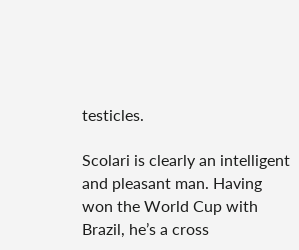testicles.

Scolari is clearly an intelligent and pleasant man. Having won the World Cup with Brazil, he’s a cross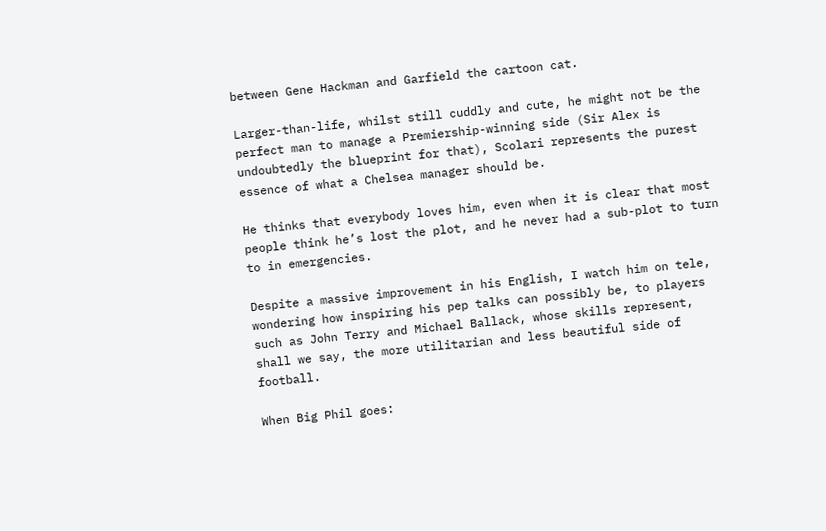between Gene Hackman and Garfield the cartoon cat.

Larger-than-life, whilst still cuddly and cute, he might not be the perfect man to manage a Premiership-winning side (Sir Alex is undoubtedly the blueprint for that), Scolari represents the purest essence of what a Chelsea manager should be.

He thinks that everybody loves him, even when it is clear that most people think he’s lost the plot, and he never had a sub-plot to turn to in emergencies.

Despite a massive improvement in his English, I watch him on tele, wondering how inspiring his pep talks can possibly be, to players such as John Terry and Michael Ballack, whose skills represent, shall we say, the more utilitarian and less beautiful side of football.

When Big Phil goes: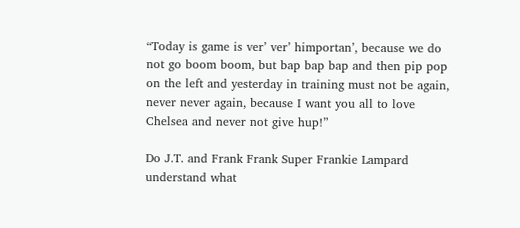“Today is game is ver’ ver’ himportan’, because we do not go boom boom, but bap bap bap and then pip pop on the left and yesterday in training must not be again, never never again, because I want you all to love Chelsea and never not give hup!”

Do J.T. and Frank Frank Super Frankie Lampard understand what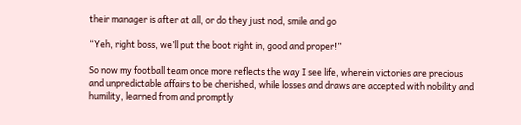their manager is after at all, or do they just nod, smile and go

“Yeh, right boss, we’ll put the boot right in, good and proper!”

So now my football team once more reflects the way I see life, wherein victories are precious and unpredictable affairs to be cherished, while losses and draws are accepted with nobility and humility, learned from and promptly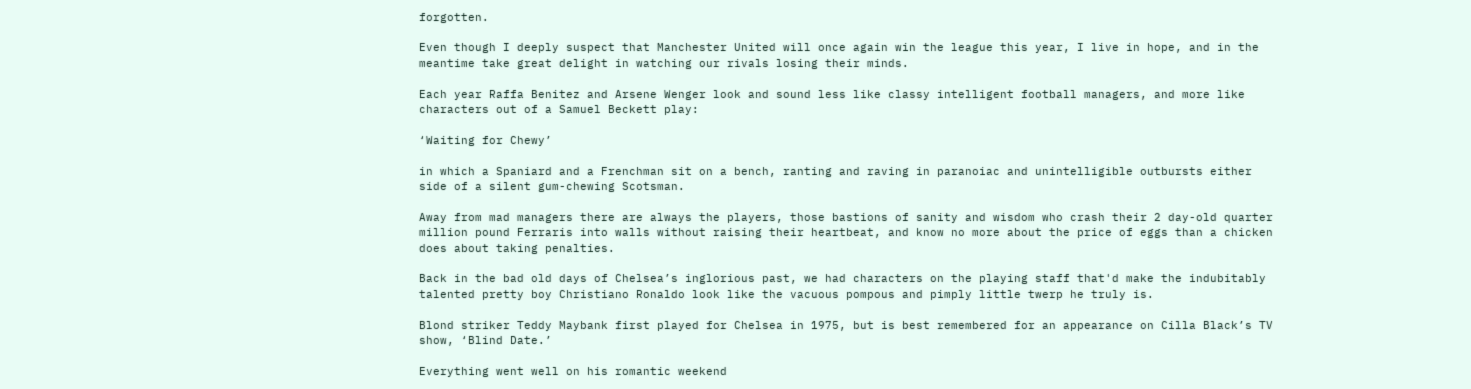forgotten.

Even though I deeply suspect that Manchester United will once again win the league this year, I live in hope, and in the meantime take great delight in watching our rivals losing their minds.

Each year Raffa Benitez and Arsene Wenger look and sound less like classy intelligent football managers, and more like characters out of a Samuel Beckett play:

‘Waiting for Chewy’

in which a Spaniard and a Frenchman sit on a bench, ranting and raving in paranoiac and unintelligible outbursts either side of a silent gum-chewing Scotsman.

Away from mad managers there are always the players, those bastions of sanity and wisdom who crash their 2 day-old quarter million pound Ferraris into walls without raising their heartbeat, and know no more about the price of eggs than a chicken does about taking penalties.

Back in the bad old days of Chelsea’s inglorious past, we had characters on the playing staff that'd make the indubitably talented pretty boy Christiano Ronaldo look like the vacuous pompous and pimply little twerp he truly is.

Blond striker Teddy Maybank first played for Chelsea in 1975, but is best remembered for an appearance on Cilla Black’s TV show, ‘Blind Date.’

Everything went well on his romantic weekend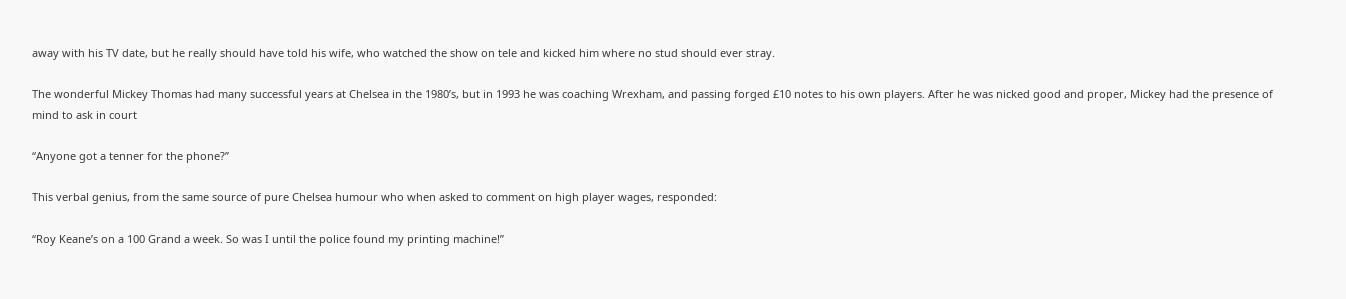away with his TV date, but he really should have told his wife, who watched the show on tele and kicked him where no stud should ever stray.

The wonderful Mickey Thomas had many successful years at Chelsea in the 1980’s, but in 1993 he was coaching Wrexham, and passing forged £10 notes to his own players. After he was nicked good and proper, Mickey had the presence of mind to ask in court

“Anyone got a tenner for the phone?”

This verbal genius, from the same source of pure Chelsea humour who when asked to comment on high player wages, responded:

“Roy Keane’s on a 100 Grand a week. So was I until the police found my printing machine!”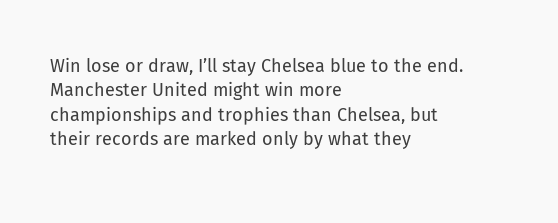Win lose or draw, I’ll stay Chelsea blue to the end. Manchester United might win more championships and trophies than Chelsea, but their records are marked only by what they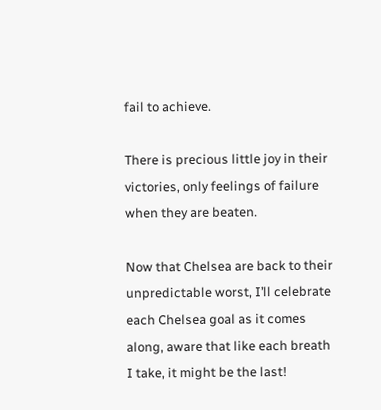fail to achieve.

There is precious little joy in their victories, only feelings of failure when they are beaten.

Now that Chelsea are back to their unpredictable worst, I’ll celebrate each Chelsea goal as it comes along, aware that like each breath I take, it might be the last!